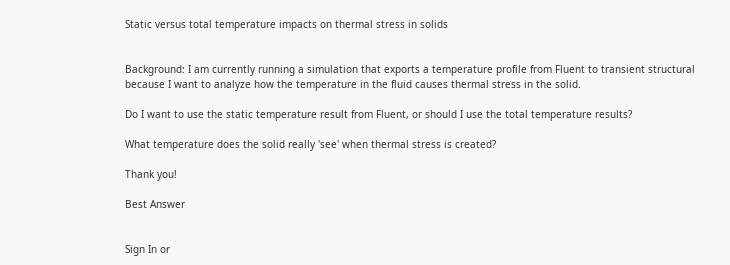Static versus total temperature impacts on thermal stress in solids


Background: I am currently running a simulation that exports a temperature profile from Fluent to transient structural because I want to analyze how the temperature in the fluid causes thermal stress in the solid.

Do I want to use the static temperature result from Fluent, or should I use the total temperature results?

What temperature does the solid really 'see' when thermal stress is created?

Thank you!

Best Answer


Sign In or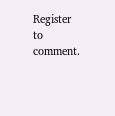Register to comment.